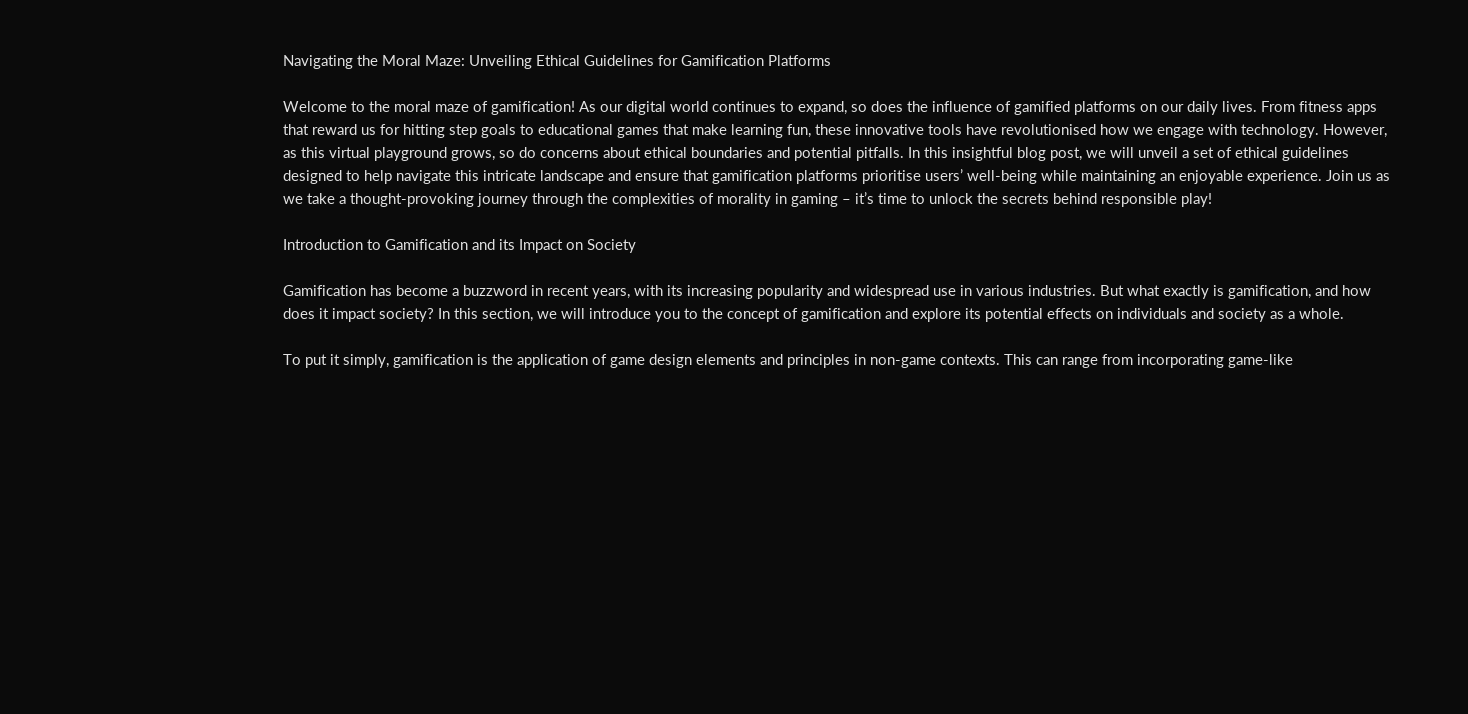Navigating the Moral Maze: Unveiling Ethical Guidelines for Gamification Platforms

Welcome to the moral maze of gamification! As our digital world continues to expand, so does the influence of gamified platforms on our daily lives. From fitness apps that reward us for hitting step goals to educational games that make learning fun, these innovative tools have revolutionised how we engage with technology. However, as this virtual playground grows, so do concerns about ethical boundaries and potential pitfalls. In this insightful blog post, we will unveil a set of ethical guidelines designed to help navigate this intricate landscape and ensure that gamification platforms prioritise users’ well-being while maintaining an enjoyable experience. Join us as we take a thought-provoking journey through the complexities of morality in gaming – it’s time to unlock the secrets behind responsible play!

Introduction to Gamification and its Impact on Society

Gamification has become a buzzword in recent years, with its increasing popularity and widespread use in various industries. But what exactly is gamification, and how does it impact society? In this section, we will introduce you to the concept of gamification and explore its potential effects on individuals and society as a whole.

To put it simply, gamification is the application of game design elements and principles in non-game contexts. This can range from incorporating game-like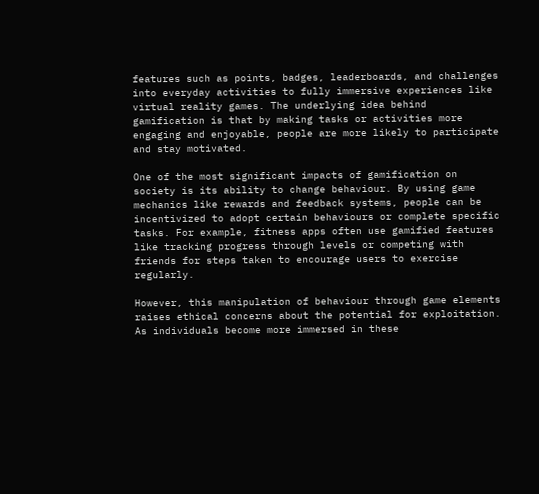features such as points, badges, leaderboards, and challenges into everyday activities to fully immersive experiences like virtual reality games. The underlying idea behind gamification is that by making tasks or activities more engaging and enjoyable, people are more likely to participate and stay motivated.

One of the most significant impacts of gamification on society is its ability to change behaviour. By using game mechanics like rewards and feedback systems, people can be incentivized to adopt certain behaviours or complete specific tasks. For example, fitness apps often use gamified features like tracking progress through levels or competing with friends for steps taken to encourage users to exercise regularly.

However, this manipulation of behaviour through game elements raises ethical concerns about the potential for exploitation. As individuals become more immersed in these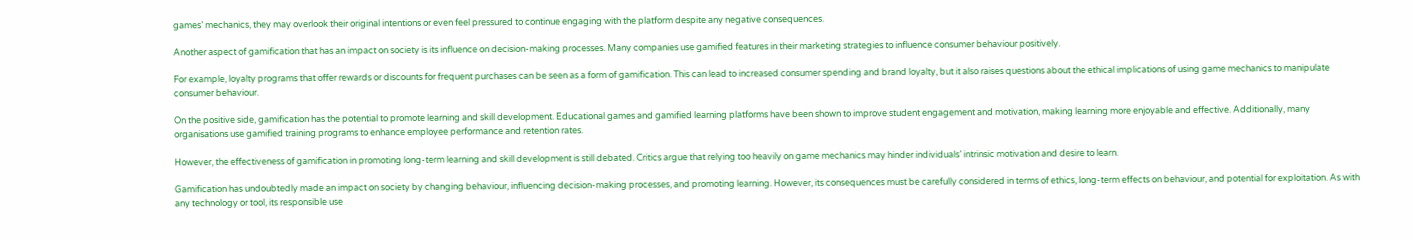games’ mechanics, they may overlook their original intentions or even feel pressured to continue engaging with the platform despite any negative consequences.

Another aspect of gamification that has an impact on society is its influence on decision-making processes. Many companies use gamified features in their marketing strategies to influence consumer behaviour positively.

For example, loyalty programs that offer rewards or discounts for frequent purchases can be seen as a form of gamification. This can lead to increased consumer spending and brand loyalty, but it also raises questions about the ethical implications of using game mechanics to manipulate consumer behaviour.

On the positive side, gamification has the potential to promote learning and skill development. Educational games and gamified learning platforms have been shown to improve student engagement and motivation, making learning more enjoyable and effective. Additionally, many organisations use gamified training programs to enhance employee performance and retention rates.

However, the effectiveness of gamification in promoting long-term learning and skill development is still debated. Critics argue that relying too heavily on game mechanics may hinder individuals’ intrinsic motivation and desire to learn.

Gamification has undoubtedly made an impact on society by changing behaviour, influencing decision-making processes, and promoting learning. However, its consequences must be carefully considered in terms of ethics, long-term effects on behaviour, and potential for exploitation. As with any technology or tool, its responsible use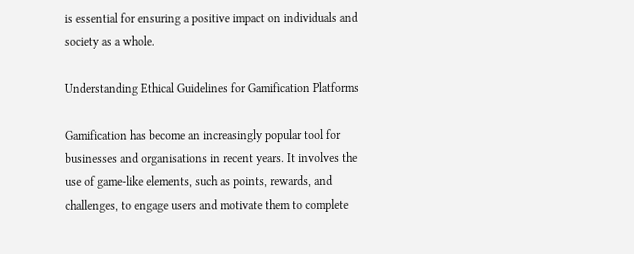is essential for ensuring a positive impact on individuals and society as a whole.

Understanding Ethical Guidelines for Gamification Platforms

Gamification has become an increasingly popular tool for businesses and organisations in recent years. It involves the use of game-like elements, such as points, rewards, and challenges, to engage users and motivate them to complete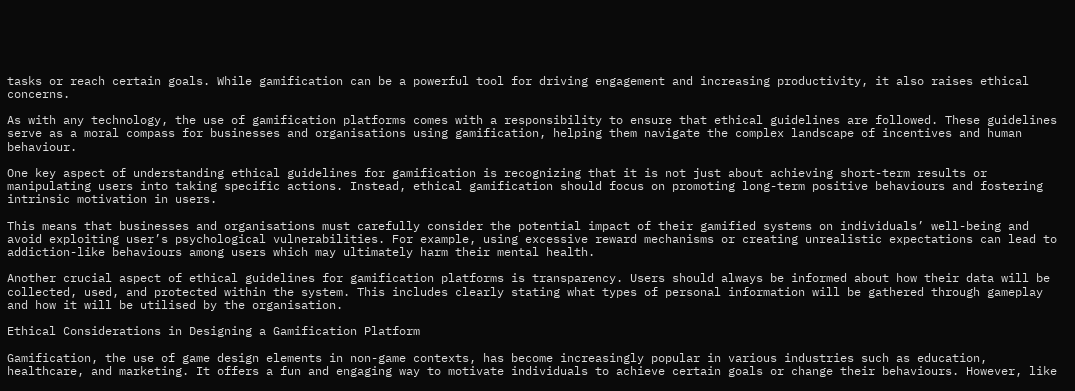tasks or reach certain goals. While gamification can be a powerful tool for driving engagement and increasing productivity, it also raises ethical concerns.

As with any technology, the use of gamification platforms comes with a responsibility to ensure that ethical guidelines are followed. These guidelines serve as a moral compass for businesses and organisations using gamification, helping them navigate the complex landscape of incentives and human behaviour.

One key aspect of understanding ethical guidelines for gamification is recognizing that it is not just about achieving short-term results or manipulating users into taking specific actions. Instead, ethical gamification should focus on promoting long-term positive behaviours and fostering intrinsic motivation in users.

This means that businesses and organisations must carefully consider the potential impact of their gamified systems on individuals’ well-being and avoid exploiting user’s psychological vulnerabilities. For example, using excessive reward mechanisms or creating unrealistic expectations can lead to addiction-like behaviours among users which may ultimately harm their mental health.

Another crucial aspect of ethical guidelines for gamification platforms is transparency. Users should always be informed about how their data will be collected, used, and protected within the system. This includes clearly stating what types of personal information will be gathered through gameplay and how it will be utilised by the organisation.

Ethical Considerations in Designing a Gamification Platform

Gamification, the use of game design elements in non-game contexts, has become increasingly popular in various industries such as education, healthcare, and marketing. It offers a fun and engaging way to motivate individuals to achieve certain goals or change their behaviours. However, like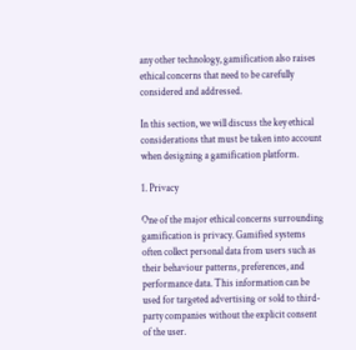any other technology, gamification also raises ethical concerns that need to be carefully considered and addressed.

In this section, we will discuss the key ethical considerations that must be taken into account when designing a gamification platform.

1. Privacy

One of the major ethical concerns surrounding gamification is privacy. Gamified systems often collect personal data from users such as their behaviour patterns, preferences, and performance data. This information can be used for targeted advertising or sold to third-party companies without the explicit consent of the user.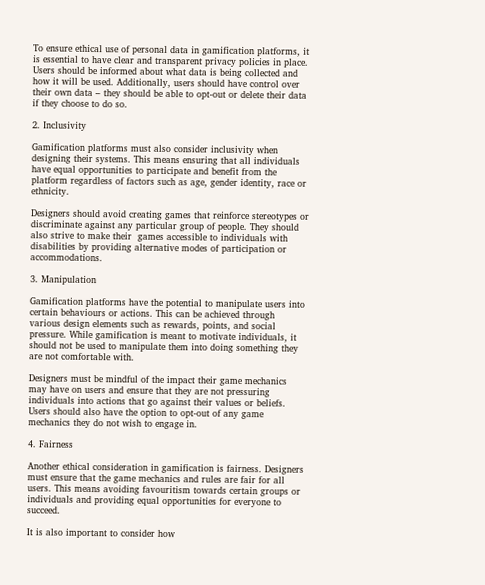To ensure ethical use of personal data in gamification platforms, it is essential to have clear and transparent privacy policies in place. Users should be informed about what data is being collected and how it will be used. Additionally, users should have control over their own data – they should be able to opt-out or delete their data if they choose to do so.

2. Inclusivity

Gamification platforms must also consider inclusivity when designing their systems. This means ensuring that all individuals have equal opportunities to participate and benefit from the platform regardless of factors such as age, gender identity, race or ethnicity.

Designers should avoid creating games that reinforce stereotypes or discriminate against any particular group of people. They should also strive to make their  games accessible to individuals with disabilities by providing alternative modes of participation or accommodations.

3. Manipulation

Gamification platforms have the potential to manipulate users into certain behaviours or actions. This can be achieved through various design elements such as rewards, points, and social pressure. While gamification is meant to motivate individuals, it should not be used to manipulate them into doing something they are not comfortable with.

Designers must be mindful of the impact their game mechanics may have on users and ensure that they are not pressuring individuals into actions that go against their values or beliefs. Users should also have the option to opt-out of any game mechanics they do not wish to engage in.

4. Fairness

Another ethical consideration in gamification is fairness. Designers must ensure that the game mechanics and rules are fair for all users. This means avoiding favouritism towards certain groups or individuals and providing equal opportunities for everyone to succeed.

It is also important to consider how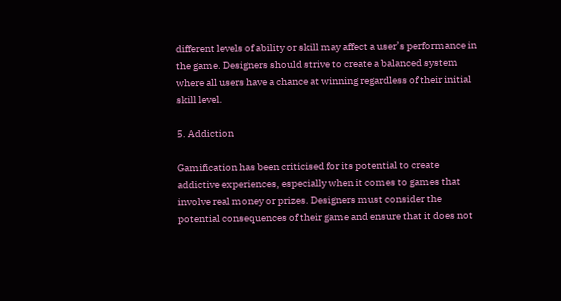different levels of ability or skill may affect a user’s performance in the game. Designers should strive to create a balanced system where all users have a chance at winning regardless of their initial skill level.

5. Addiction

Gamification has been criticised for its potential to create addictive experiences, especially when it comes to games that involve real money or prizes. Designers must consider the potential consequences of their game and ensure that it does not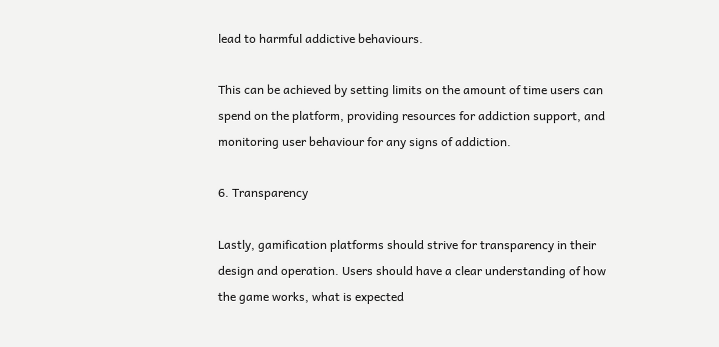lead to harmful addictive behaviours.

This can be achieved by setting limits on the amount of time users can spend on the platform, providing resources for addiction support, and monitoring user behaviour for any signs of addiction.

6. Transparency

Lastly, gamification platforms should strive for transparency in their design and operation. Users should have a clear understanding of how the game works, what is expected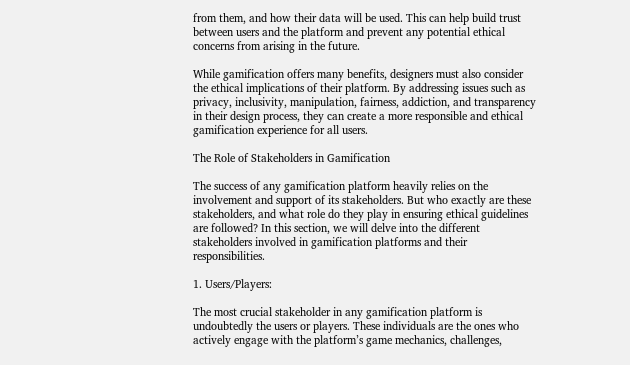from them, and how their data will be used. This can help build trust between users and the platform and prevent any potential ethical concerns from arising in the future.

While gamification offers many benefits, designers must also consider the ethical implications of their platform. By addressing issues such as privacy, inclusivity, manipulation, fairness, addiction, and transparency in their design process, they can create a more responsible and ethical gamification experience for all users.

The Role of Stakeholders in Gamification

The success of any gamification platform heavily relies on the involvement and support of its stakeholders. But who exactly are these stakeholders, and what role do they play in ensuring ethical guidelines are followed? In this section, we will delve into the different stakeholders involved in gamification platforms and their responsibilities.

1. Users/Players:

The most crucial stakeholder in any gamification platform is undoubtedly the users or players. These individuals are the ones who actively engage with the platform’s game mechanics, challenges,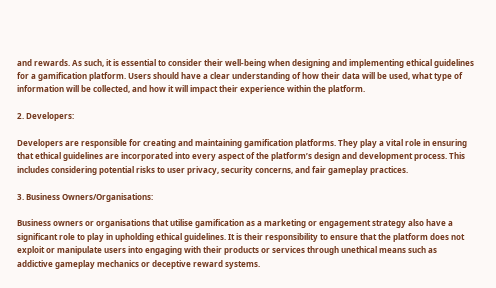and rewards. As such, it is essential to consider their well-being when designing and implementing ethical guidelines for a gamification platform. Users should have a clear understanding of how their data will be used, what type of information will be collected, and how it will impact their experience within the platform.

2. Developers:

Developers are responsible for creating and maintaining gamification platforms. They play a vital role in ensuring that ethical guidelines are incorporated into every aspect of the platform’s design and development process. This includes considering potential risks to user privacy, security concerns, and fair gameplay practices.

3. Business Owners/Organisations:

Business owners or organisations that utilise gamification as a marketing or engagement strategy also have a significant role to play in upholding ethical guidelines. It is their responsibility to ensure that the platform does not exploit or manipulate users into engaging with their products or services through unethical means such as addictive gameplay mechanics or deceptive reward systems.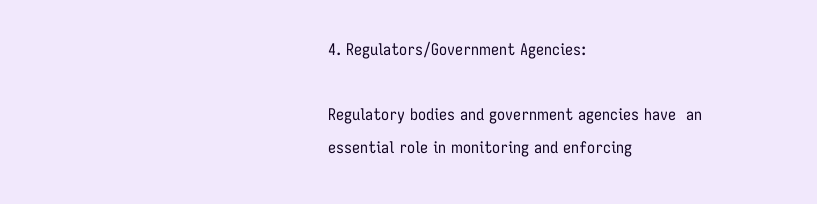4. Regulators/Government Agencies:

Regulatory bodies and government agencies have  an essential role in monitoring and enforcing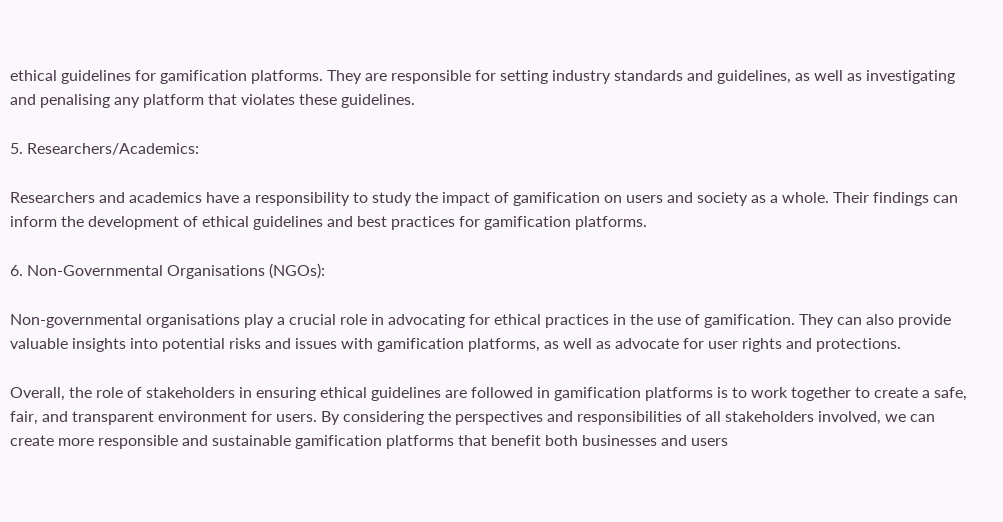ethical guidelines for gamification platforms. They are responsible for setting industry standards and guidelines, as well as investigating and penalising any platform that violates these guidelines.

5. Researchers/Academics:

Researchers and academics have a responsibility to study the impact of gamification on users and society as a whole. Their findings can inform the development of ethical guidelines and best practices for gamification platforms.

6. Non-Governmental Organisations (NGOs):

Non-governmental organisations play a crucial role in advocating for ethical practices in the use of gamification. They can also provide valuable insights into potential risks and issues with gamification platforms, as well as advocate for user rights and protections.

Overall, the role of stakeholders in ensuring ethical guidelines are followed in gamification platforms is to work together to create a safe, fair, and transparent environment for users. By considering the perspectives and responsibilities of all stakeholders involved, we can create more responsible and sustainable gamification platforms that benefit both businesses and users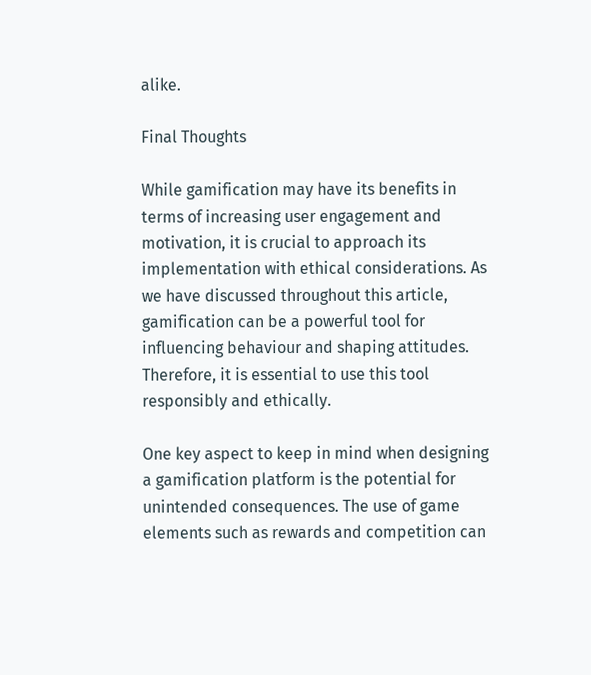alike.

Final Thoughts

While gamification may have its benefits in terms of increasing user engagement and motivation, it is crucial to approach its implementation with ethical considerations. As we have discussed throughout this article, gamification can be a powerful tool for influencing behaviour and shaping attitudes. Therefore, it is essential to use this tool responsibly and ethically.

One key aspect to keep in mind when designing a gamification platform is the potential for unintended consequences. The use of game elements such as rewards and competition can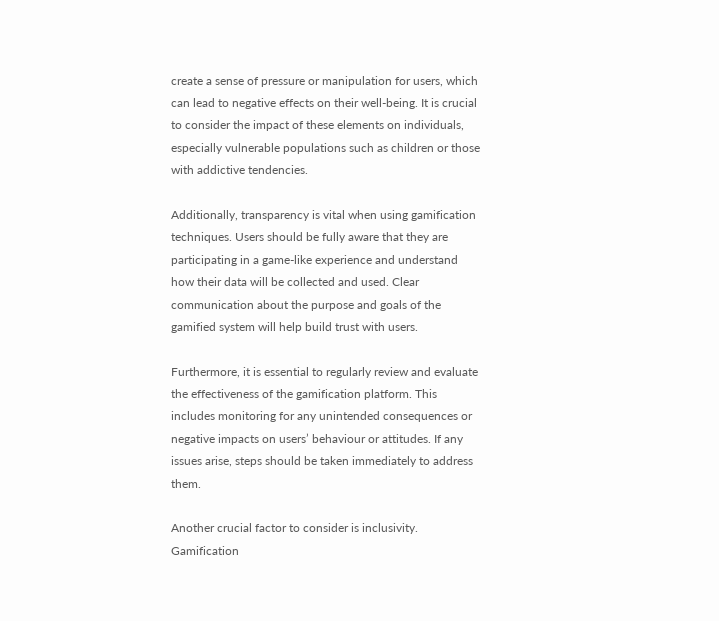create a sense of pressure or manipulation for users, which can lead to negative effects on their well-being. It is crucial to consider the impact of these elements on individuals, especially vulnerable populations such as children or those with addictive tendencies.

Additionally, transparency is vital when using gamification techniques. Users should be fully aware that they are participating in a game-like experience and understand how their data will be collected and used. Clear communication about the purpose and goals of the gamified system will help build trust with users.

Furthermore, it is essential to regularly review and evaluate the effectiveness of the gamification platform. This includes monitoring for any unintended consequences or negative impacts on users’ behaviour or attitudes. If any issues arise, steps should be taken immediately to address them.

Another crucial factor to consider is inclusivity. Gamification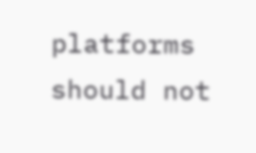platforms should not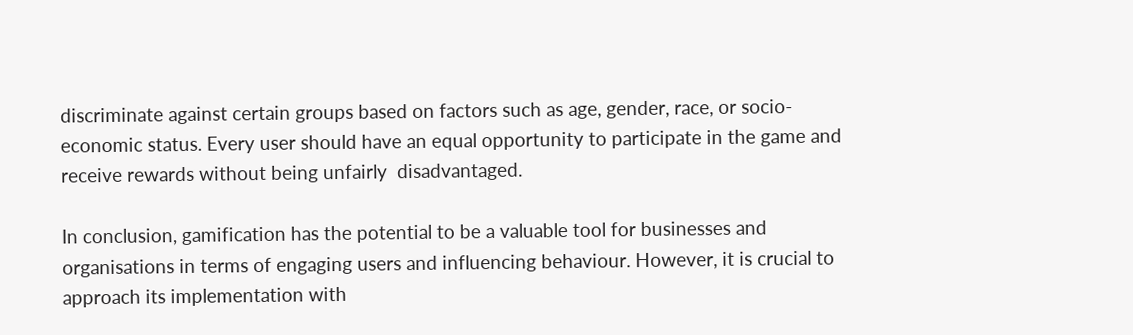discriminate against certain groups based on factors such as age, gender, race, or socio-economic status. Every user should have an equal opportunity to participate in the game and receive rewards without being unfairly  disadvantaged.

In conclusion, gamification has the potential to be a valuable tool for businesses and organisations in terms of engaging users and influencing behaviour. However, it is crucial to approach its implementation with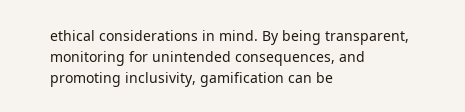ethical considerations in mind. By being transparent, monitoring for unintended consequences, and promoting inclusivity, gamification can be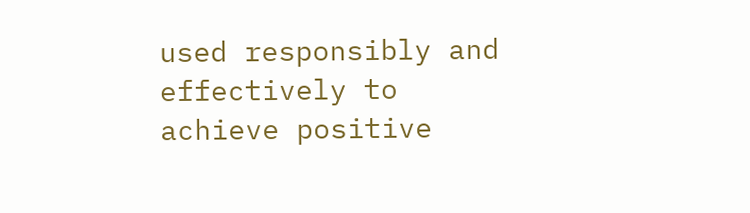used responsibly and effectively to achieve positive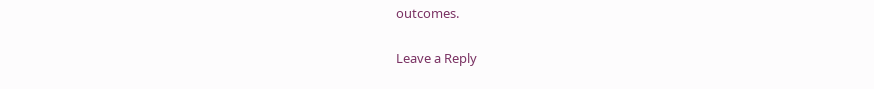outcomes.

Leave a Reply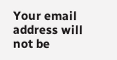Your email address will not be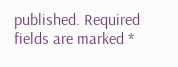published. Required fields are marked *